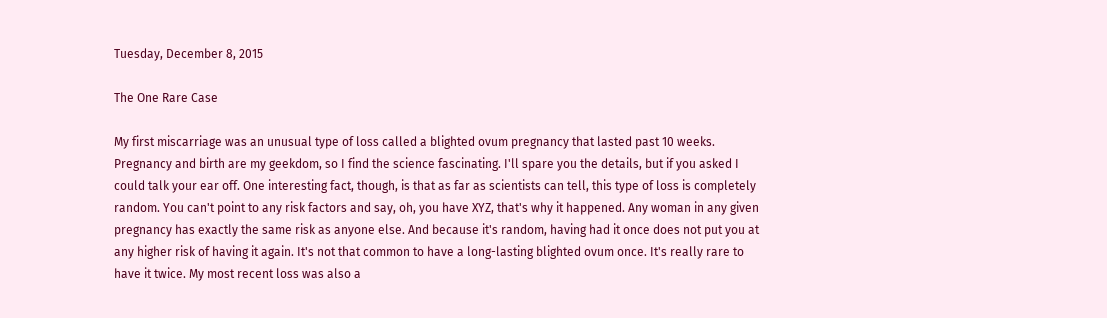Tuesday, December 8, 2015

The One Rare Case

My first miscarriage was an unusual type of loss called a blighted ovum pregnancy that lasted past 10 weeks. Pregnancy and birth are my geekdom, so I find the science fascinating. I'll spare you the details, but if you asked I could talk your ear off. One interesting fact, though, is that as far as scientists can tell, this type of loss is completely random. You can't point to any risk factors and say, oh, you have XYZ, that's why it happened. Any woman in any given pregnancy has exactly the same risk as anyone else. And because it's random, having had it once does not put you at any higher risk of having it again. It's not that common to have a long-lasting blighted ovum once. It's really rare to have it twice. My most recent loss was also a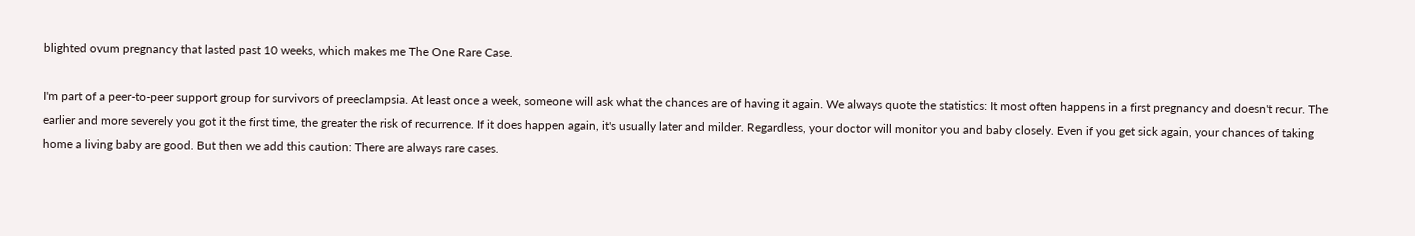blighted ovum pregnancy that lasted past 10 weeks, which makes me The One Rare Case.

I'm part of a peer-to-peer support group for survivors of preeclampsia. At least once a week, someone will ask what the chances are of having it again. We always quote the statistics: It most often happens in a first pregnancy and doesn't recur. The earlier and more severely you got it the first time, the greater the risk of recurrence. If it does happen again, it's usually later and milder. Regardless, your doctor will monitor you and baby closely. Even if you get sick again, your chances of taking home a living baby are good. But then we add this caution: There are always rare cases.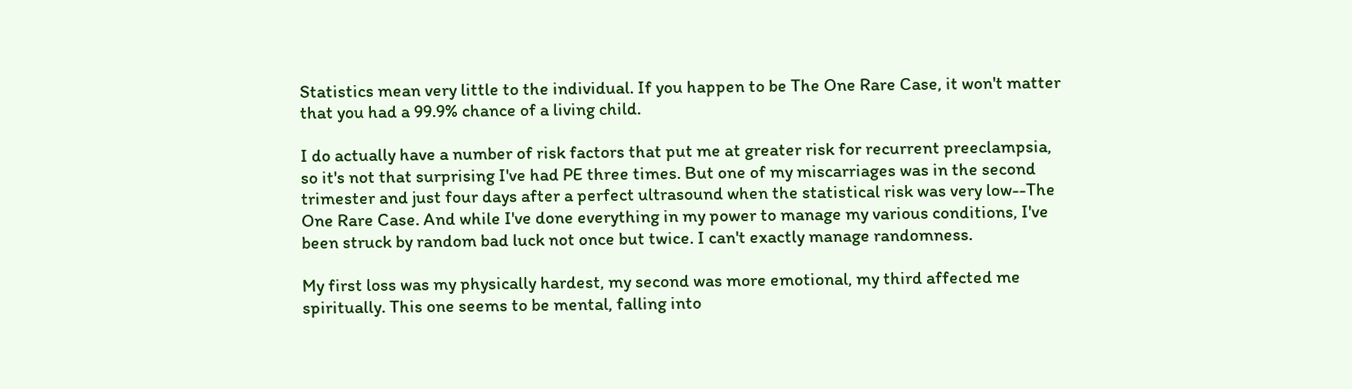Statistics mean very little to the individual. If you happen to be The One Rare Case, it won't matter that you had a 99.9% chance of a living child.

I do actually have a number of risk factors that put me at greater risk for recurrent preeclampsia, so it's not that surprising I've had PE three times. But one of my miscarriages was in the second trimester and just four days after a perfect ultrasound when the statistical risk was very low--The One Rare Case. And while I've done everything in my power to manage my various conditions, I've been struck by random bad luck not once but twice. I can't exactly manage randomness.

My first loss was my physically hardest, my second was more emotional, my third affected me spiritually. This one seems to be mental, falling into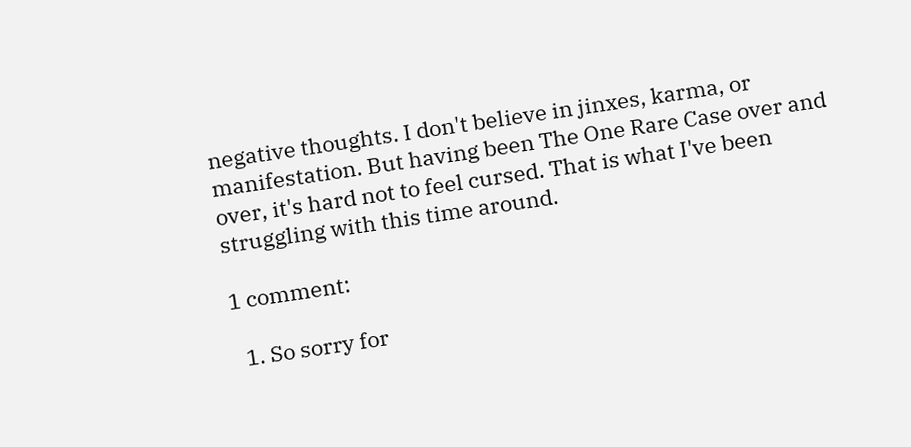negative thoughts. I don't believe in jinxes, karma, or manifestation. But having been The One Rare Case over and over, it's hard not to feel cursed. That is what I've been struggling with this time around.

1 comment:

  1. So sorry for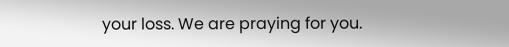your loss. We are praying for you.